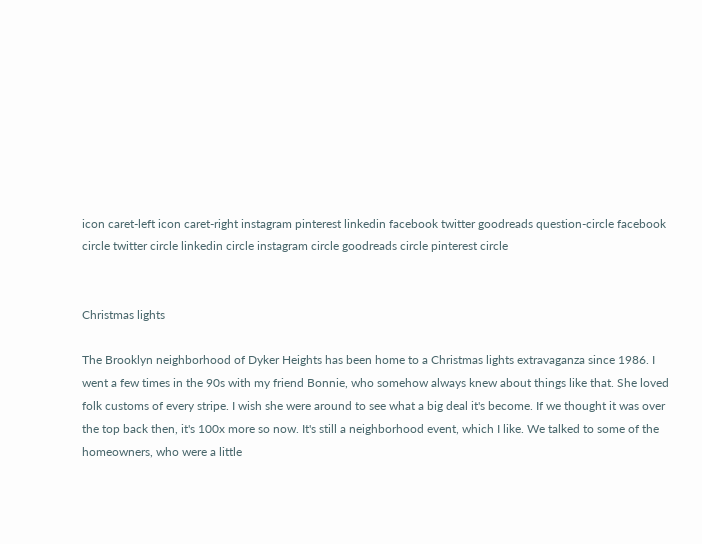icon caret-left icon caret-right instagram pinterest linkedin facebook twitter goodreads question-circle facebook circle twitter circle linkedin circle instagram circle goodreads circle pinterest circle


Christmas lights

The Brooklyn neighborhood of Dyker Heights has been home to a Christmas lights extravaganza since 1986. I went a few times in the 90s with my friend Bonnie, who somehow always knew about things like that. She loved folk customs of every stripe. I wish she were around to see what a big deal it's become. If we thought it was over the top back then, it's 100x more so now. It's still a neighborhood event, which I like. We talked to some of the homeowners, who were a little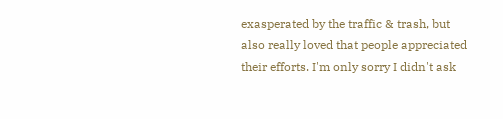exasperated by the traffic & trash, but also really loved that people appreciated their efforts. I'm only sorry I didn't ask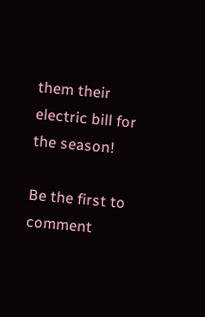them their electric bill for the season!

Be the first to comment